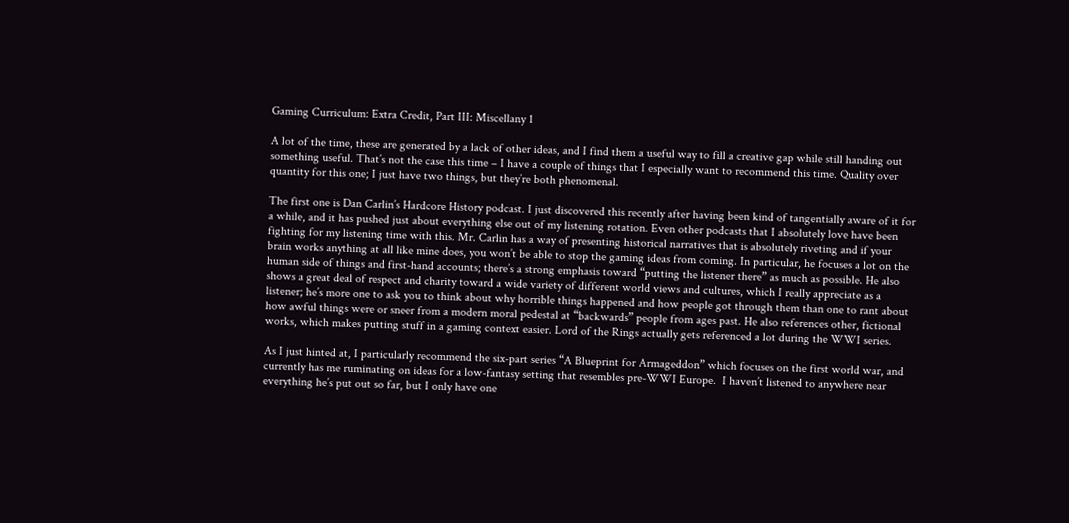Gaming Curriculum: Extra Credit, Part III: Miscellany 1

A lot of the time, these are generated by a lack of other ideas, and I find them a useful way to fill a creative gap while still handing out something useful. That’s not the case this time – I have a couple of things that I especially want to recommend this time. Quality over quantity for this one; I just have two things, but they’re both phenomenal.

The first one is Dan Carlin’s Hardcore History podcast. I just discovered this recently after having been kind of tangentially aware of it for a while, and it has pushed just about everything else out of my listening rotation. Even other podcasts that I absolutely love have been fighting for my listening time with this. Mr. Carlin has a way of presenting historical narratives that is absolutely riveting and if your brain works anything at all like mine does, you won’t be able to stop the gaming ideas from coming. In particular, he focuses a lot on the human side of things and first-hand accounts; there’s a strong emphasis toward “putting the listener there” as much as possible. He also shows a great deal of respect and charity toward a wide variety of different world views and cultures, which I really appreciate as a listener; he’s more one to ask you to think about why horrible things happened and how people got through them than one to rant about how awful things were or sneer from a modern moral pedestal at “backwards” people from ages past. He also references other, fictional works, which makes putting stuff in a gaming context easier. Lord of the Rings actually gets referenced a lot during the WWI series.

As I just hinted at, I particularly recommend the six-part series “A Blueprint for Armageddon” which focuses on the first world war, and currently has me ruminating on ideas for a low-fantasy setting that resembles pre-WWI Europe.  I haven’t listened to anywhere near everything he’s put out so far, but I only have one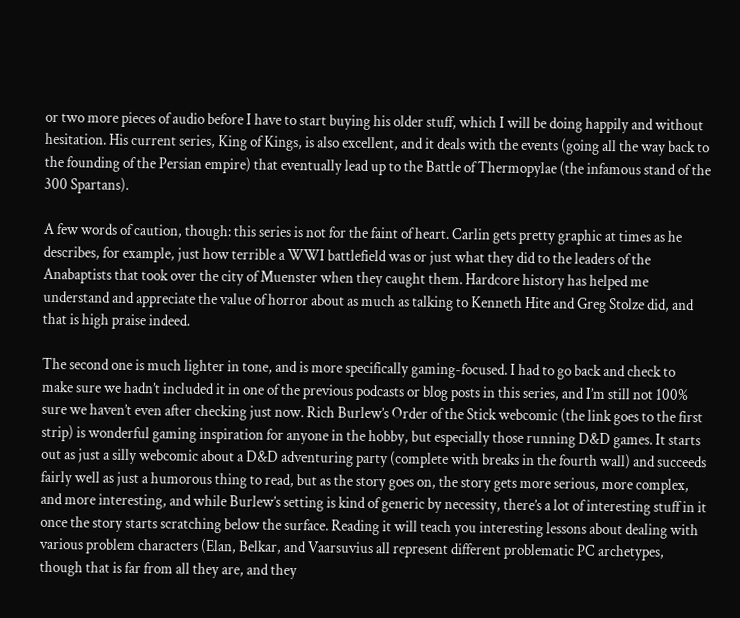or two more pieces of audio before I have to start buying his older stuff, which I will be doing happily and without hesitation. His current series, King of Kings, is also excellent, and it deals with the events (going all the way back to the founding of the Persian empire) that eventually lead up to the Battle of Thermopylae (the infamous stand of the 300 Spartans).

A few words of caution, though: this series is not for the faint of heart. Carlin gets pretty graphic at times as he describes, for example, just how terrible a WWI battlefield was or just what they did to the leaders of the Anabaptists that took over the city of Muenster when they caught them. Hardcore history has helped me understand and appreciate the value of horror about as much as talking to Kenneth Hite and Greg Stolze did, and that is high praise indeed.

The second one is much lighter in tone, and is more specifically gaming-focused. I had to go back and check to make sure we hadn’t included it in one of the previous podcasts or blog posts in this series, and I’m still not 100% sure we haven’t even after checking just now. Rich Burlew’s Order of the Stick webcomic (the link goes to the first strip) is wonderful gaming inspiration for anyone in the hobby, but especially those running D&D games. It starts out as just a silly webcomic about a D&D adventuring party (complete with breaks in the fourth wall) and succeeds fairly well as just a humorous thing to read, but as the story goes on, the story gets more serious, more complex, and more interesting, and while Burlew’s setting is kind of generic by necessity, there’s a lot of interesting stuff in it once the story starts scratching below the surface. Reading it will teach you interesting lessons about dealing with various problem characters (Elan, Belkar, and Vaarsuvius all represent different problematic PC archetypes, though that is far from all they are, and they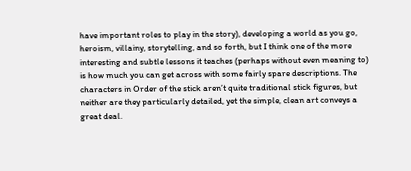have important roles to play in the story), developing a world as you go, heroism, villainy, storytelling, and so forth, but I think one of the more interesting and subtle lessons it teaches (perhaps without even meaning to) is how much you can get across with some fairly spare descriptions. The characters in Order of the stick aren’t quite traditional stick figures, but neither are they particularly detailed, yet the simple, clean art conveys a great deal.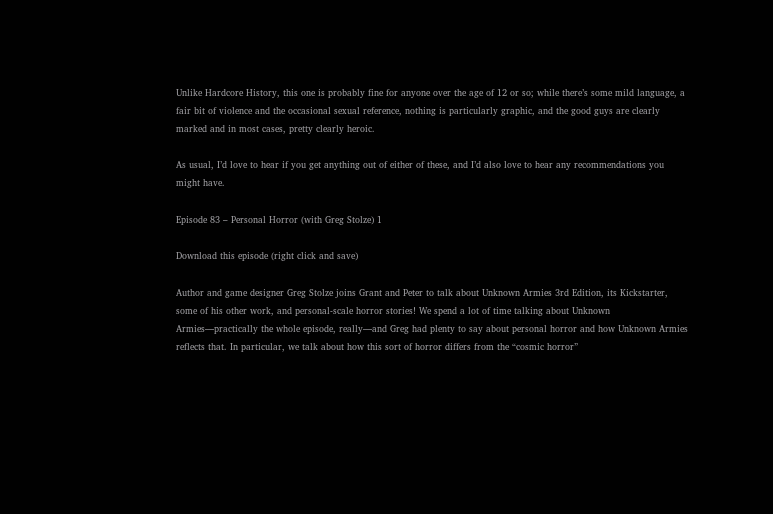Unlike Hardcore History, this one is probably fine for anyone over the age of 12 or so; while there’s some mild language, a fair bit of violence and the occasional sexual reference, nothing is particularly graphic, and the good guys are clearly marked and in most cases, pretty clearly heroic.

As usual, I’d love to hear if you get anything out of either of these, and I’d also love to hear any recommendations you might have.

Episode 83 – Personal Horror (with Greg Stolze) 1

Download this episode (right click and save)

Author and game designer Greg Stolze joins Grant and Peter to talk about Unknown Armies 3rd Edition, its Kickstarter, some of his other work, and personal-scale horror stories! We spend a lot of time talking about Unknown Armies—practically the whole episode, really—and Greg had plenty to say about personal horror and how Unknown Armies reflects that. In particular, we talk about how this sort of horror differs from the “cosmic horror”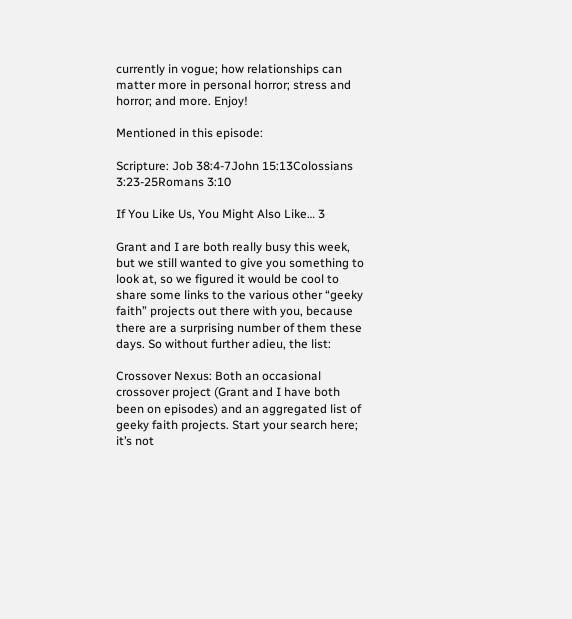currently in vogue; how relationships can matter more in personal horror; stress and horror; and more. Enjoy!

Mentioned in this episode:

Scripture: Job 38:4-7John 15:13Colossians 3:23-25Romans 3:10

If You Like Us, You Might Also Like… 3

Grant and I are both really busy this week, but we still wanted to give you something to look at, so we figured it would be cool to share some links to the various other “geeky faith” projects out there with you, because there are a surprising number of them these days. So without further adieu, the list:

Crossover Nexus: Both an occasional crossover project (Grant and I have both been on episodes) and an aggregated list of geeky faith projects. Start your search here; it’s not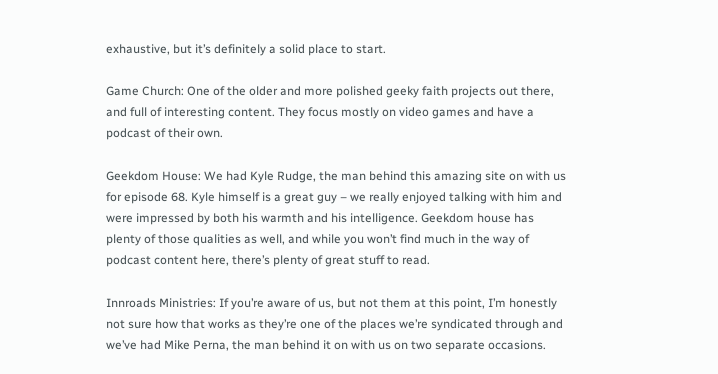exhaustive, but it’s definitely a solid place to start.

Game Church: One of the older and more polished geeky faith projects out there, and full of interesting content. They focus mostly on video games and have a podcast of their own.

Geekdom House: We had Kyle Rudge, the man behind this amazing site on with us for episode 68. Kyle himself is a great guy – we really enjoyed talking with him and were impressed by both his warmth and his intelligence. Geekdom house has plenty of those qualities as well, and while you won’t find much in the way of podcast content here, there’s plenty of great stuff to read.

Innroads Ministries: If you’re aware of us, but not them at this point, I’m honestly not sure how that works as they’re one of the places we’re syndicated through and we’ve had Mike Perna, the man behind it on with us on two separate occasions.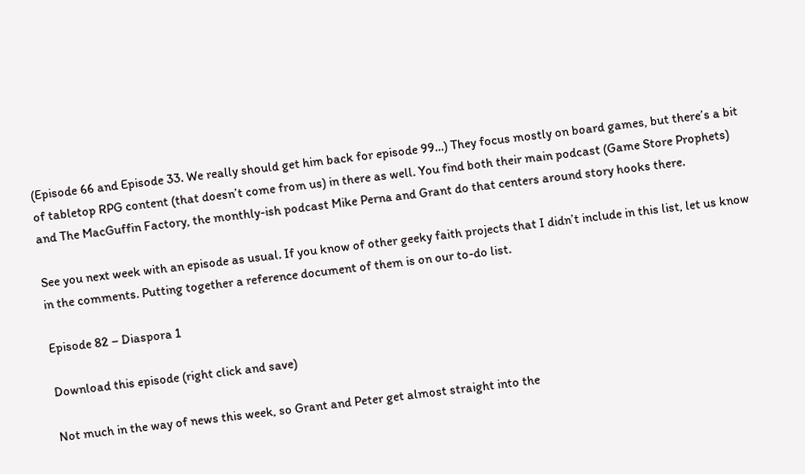(Episode 66 and Episode 33. We really should get him back for episode 99…) They focus mostly on board games, but there’s a bit of tabletop RPG content (that doesn’t come from us) in there as well. You find both their main podcast (Game Store Prophets) and The MacGuffin Factory, the monthly-ish podcast Mike Perna and Grant do that centers around story hooks there.

See you next week with an episode as usual. If you know of other geeky faith projects that I didn’t include in this list, let us know in the comments. Putting together a reference document of them is on our to-do list.

Episode 82 – Diaspora 1

Download this episode (right click and save)

Not much in the way of news this week, so Grant and Peter get almost straight into the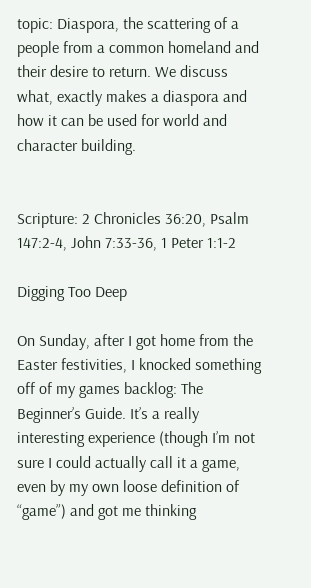topic: Diaspora, the scattering of a people from a common homeland and their desire to return. We discuss what, exactly makes a diaspora and how it can be used for world and character building.


Scripture: 2 Chronicles 36:20, Psalm 147:2-4, John 7:33-36, 1 Peter 1:1-2

Digging Too Deep

On Sunday, after I got home from the Easter festivities, I knocked something off of my games backlog: The Beginner’s Guide. It’s a really interesting experience (though I’m not sure I could actually call it a game, even by my own loose definition of “game”) and got me thinking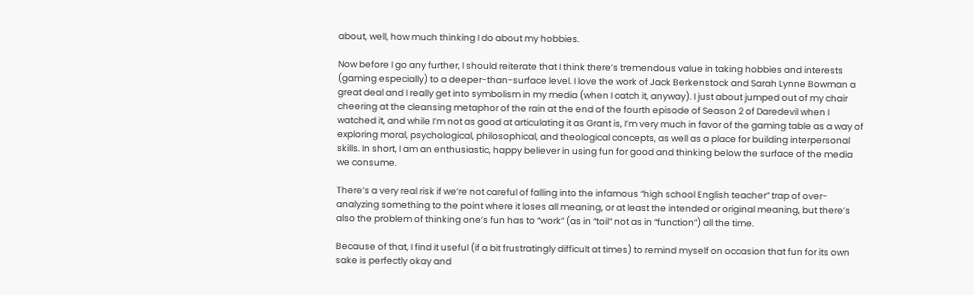about, well, how much thinking I do about my hobbies.

Now before I go any further, I should reiterate that I think there’s tremendous value in taking hobbies and interests (gaming especially) to a deeper-than-surface level. I love the work of Jack Berkenstock and Sarah Lynne Bowman a great deal and I really get into symbolism in my media (when I catch it, anyway). I just about jumped out of my chair cheering at the cleansing metaphor of the rain at the end of the fourth episode of Season 2 of Daredevil when I watched it, and while I’m not as good at articulating it as Grant is, I’m very much in favor of the gaming table as a way of exploring moral, psychological, philosophical, and theological concepts, as well as a place for building interpersonal skills. In short, I am an enthusiastic, happy believer in using fun for good and thinking below the surface of the media we consume.

There’s a very real risk if we’re not careful of falling into the infamous “high school English teacher” trap of over-analyzing something to the point where it loses all meaning, or at least the intended or original meaning, but there’s also the problem of thinking one’s fun has to “work” (as in “toil” not as in “function”) all the time.

Because of that, I find it useful (if a bit frustratingly difficult at times) to remind myself on occasion that fun for its own sake is perfectly okay and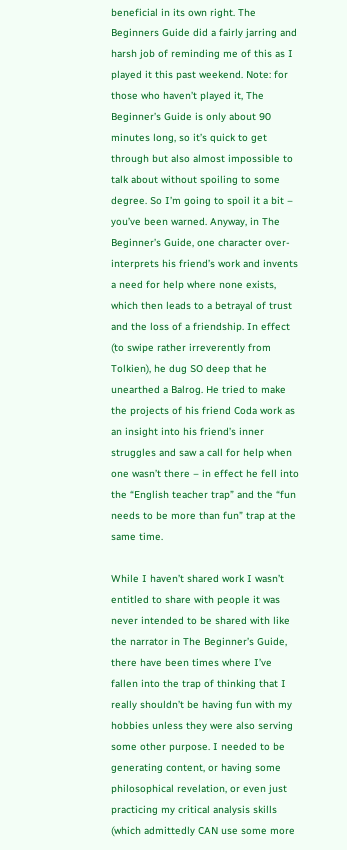beneficial in its own right. The Beginners Guide did a fairly jarring and harsh job of reminding me of this as I played it this past weekend. Note: for those who haven’t played it, The Beginner’s Guide is only about 90 minutes long, so it’s quick to get through but also almost impossible to talk about without spoiling to some degree. So I’m going to spoil it a bit – you’ve been warned. Anyway, in The Beginner’s Guide, one character over-interprets his friend’s work and invents a need for help where none exists, which then leads to a betrayal of trust and the loss of a friendship. In effect (to swipe rather irreverently from Tolkien), he dug SO deep that he unearthed a Balrog. He tried to make the projects of his friend Coda work as an insight into his friend’s inner struggles and saw a call for help when one wasn’t there – in effect he fell into the “English teacher trap” and the “fun needs to be more than fun” trap at the same time.

While I haven’t shared work I wasn’t entitled to share with people it was never intended to be shared with like the narrator in The Beginner’s Guide, there have been times where I’ve fallen into the trap of thinking that I really shouldn’t be having fun with my hobbies unless they were also serving some other purpose. I needed to be generating content, or having some philosophical revelation, or even just practicing my critical analysis skills (which admittedly CAN use some more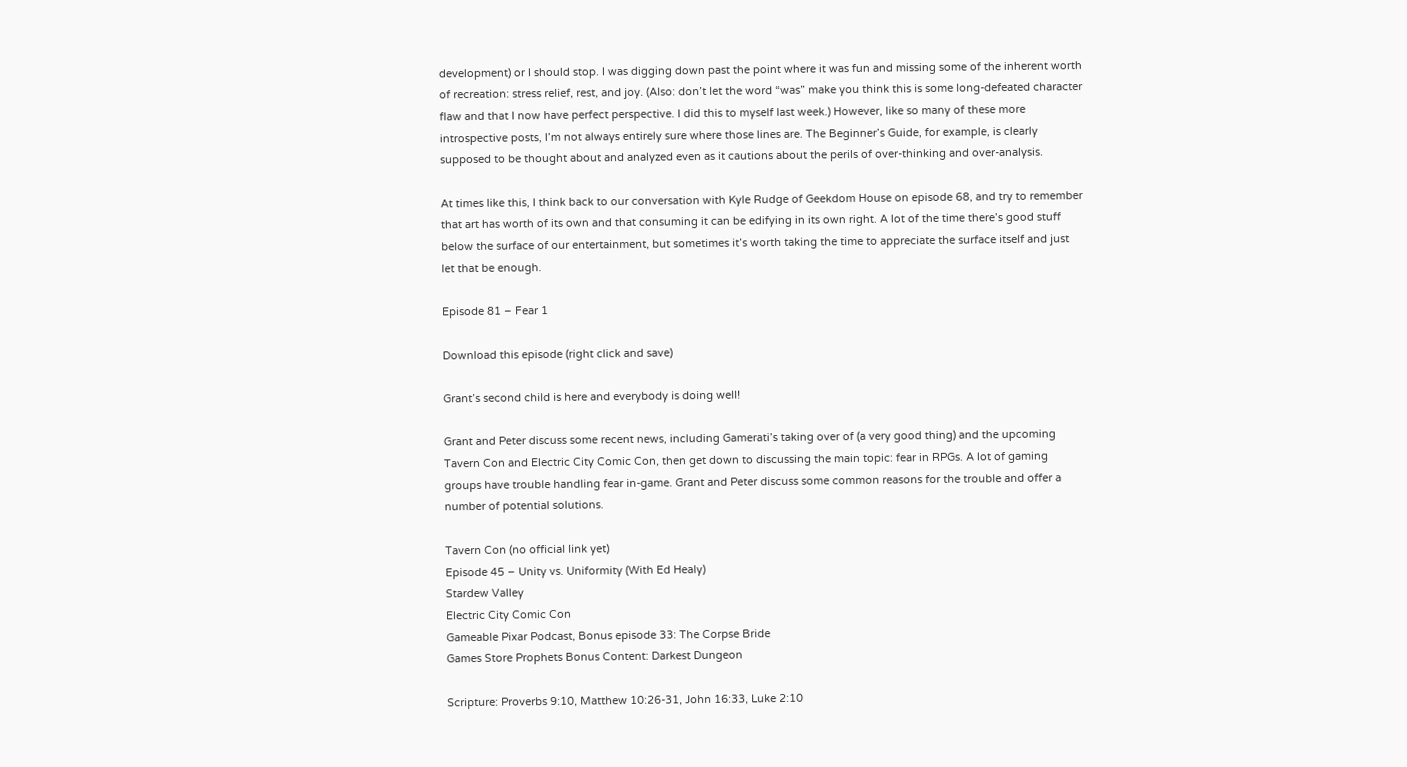development) or I should stop. I was digging down past the point where it was fun and missing some of the inherent worth of recreation: stress relief, rest, and joy. (Also: don’t let the word “was” make you think this is some long-defeated character flaw and that I now have perfect perspective. I did this to myself last week.) However, like so many of these more introspective posts, I’m not always entirely sure where those lines are. The Beginner’s Guide, for example, is clearly supposed to be thought about and analyzed even as it cautions about the perils of over-thinking and over-analysis.

At times like this, I think back to our conversation with Kyle Rudge of Geekdom House on episode 68, and try to remember that art has worth of its own and that consuming it can be edifying in its own right. A lot of the time there’s good stuff below the surface of our entertainment, but sometimes it’s worth taking the time to appreciate the surface itself and just let that be enough.

Episode 81 – Fear 1

Download this episode (right click and save)

Grant’s second child is here and everybody is doing well!

Grant and Peter discuss some recent news, including Gamerati’s taking over of (a very good thing) and the upcoming Tavern Con and Electric City Comic Con, then get down to discussing the main topic: fear in RPGs. A lot of gaming groups have trouble handling fear in-game. Grant and Peter discuss some common reasons for the trouble and offer a number of potential solutions.

Tavern Con (no official link yet)
Episode 45 – Unity vs. Uniformity (With Ed Healy)
Stardew Valley
Electric City Comic Con
Gameable Pixar Podcast, Bonus episode 33: The Corpse Bride
Games Store Prophets Bonus Content: Darkest Dungeon

Scripture: Proverbs 9:10, Matthew 10:26-31, John 16:33, Luke 2:10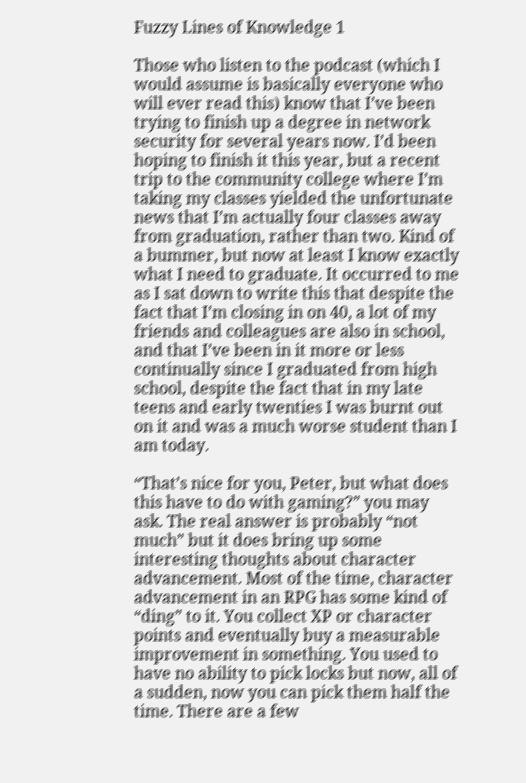Fuzzy Lines of Knowledge 1

Those who listen to the podcast (which I would assume is basically everyone who will ever read this) know that I’ve been trying to finish up a degree in network security for several years now. I’d been hoping to finish it this year, but a recent trip to the community college where I’m taking my classes yielded the unfortunate news that I’m actually four classes away from graduation, rather than two. Kind of a bummer, but now at least I know exactly what I need to graduate. It occurred to me as I sat down to write this that despite the fact that I’m closing in on 40, a lot of my friends and colleagues are also in school, and that I’ve been in it more or less continually since I graduated from high school, despite the fact that in my late teens and early twenties I was burnt out on it and was a much worse student than I am today.

“That’s nice for you, Peter, but what does this have to do with gaming?” you may ask. The real answer is probably “not much” but it does bring up some interesting thoughts about character advancement. Most of the time, character advancement in an RPG has some kind of “ding” to it. You collect XP or character points and eventually buy a measurable improvement in something. You used to have no ability to pick locks but now, all of a sudden, now you can pick them half the time. There are a few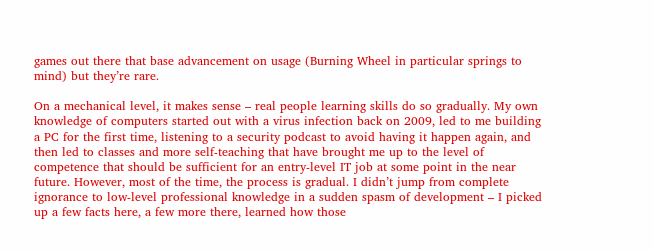games out there that base advancement on usage (Burning Wheel in particular springs to mind) but they’re rare.

On a mechanical level, it makes sense – real people learning skills do so gradually. My own knowledge of computers started out with a virus infection back on 2009, led to me building a PC for the first time, listening to a security podcast to avoid having it happen again, and then led to classes and more self-teaching that have brought me up to the level of competence that should be sufficient for an entry-level IT job at some point in the near future. However, most of the time, the process is gradual. I didn’t jump from complete ignorance to low-level professional knowledge in a sudden spasm of development – I picked up a few facts here, a few more there, learned how those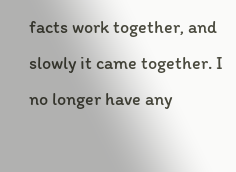facts work together, and slowly it came together. I no longer have any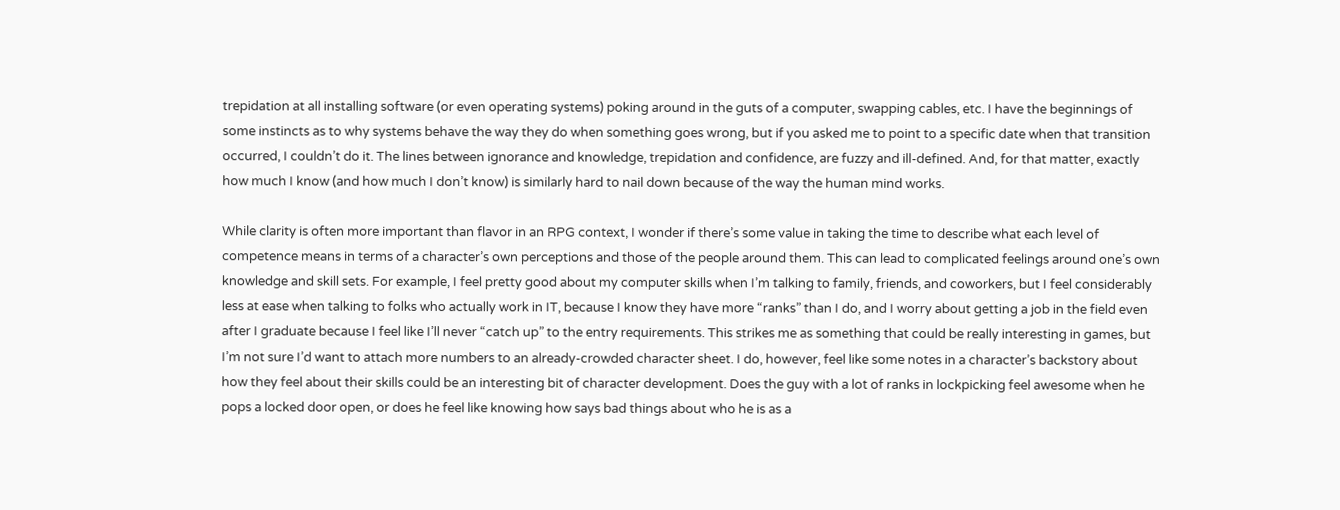trepidation at all installing software (or even operating systems) poking around in the guts of a computer, swapping cables, etc. I have the beginnings of some instincts as to why systems behave the way they do when something goes wrong, but if you asked me to point to a specific date when that transition occurred, I couldn’t do it. The lines between ignorance and knowledge, trepidation and confidence, are fuzzy and ill-defined. And, for that matter, exactly how much I know (and how much I don’t know) is similarly hard to nail down because of the way the human mind works.

While clarity is often more important than flavor in an RPG context, I wonder if there’s some value in taking the time to describe what each level of competence means in terms of a character’s own perceptions and those of the people around them. This can lead to complicated feelings around one’s own knowledge and skill sets. For example, I feel pretty good about my computer skills when I’m talking to family, friends, and coworkers, but I feel considerably less at ease when talking to folks who actually work in IT, because I know they have more “ranks” than I do, and I worry about getting a job in the field even after I graduate because I feel like I’ll never “catch up” to the entry requirements. This strikes me as something that could be really interesting in games, but I’m not sure I’d want to attach more numbers to an already-crowded character sheet. I do, however, feel like some notes in a character’s backstory about how they feel about their skills could be an interesting bit of character development. Does the guy with a lot of ranks in lockpicking feel awesome when he pops a locked door open, or does he feel like knowing how says bad things about who he is as a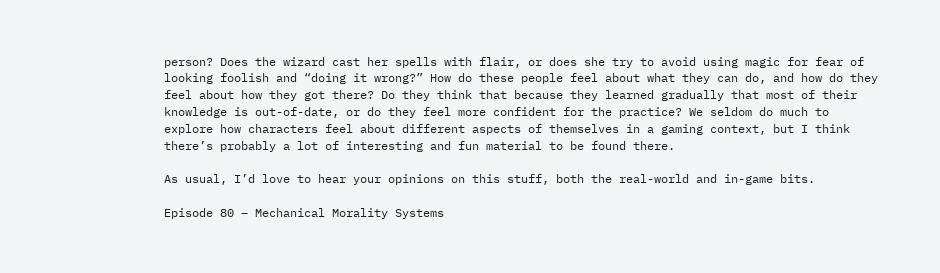person? Does the wizard cast her spells with flair, or does she try to avoid using magic for fear of looking foolish and “doing it wrong?” How do these people feel about what they can do, and how do they feel about how they got there? Do they think that because they learned gradually that most of their knowledge is out-of-date, or do they feel more confident for the practice? We seldom do much to explore how characters feel about different aspects of themselves in a gaming context, but I think there’s probably a lot of interesting and fun material to be found there.

As usual, I’d love to hear your opinions on this stuff, both the real-world and in-game bits.

Episode 80 – Mechanical Morality Systems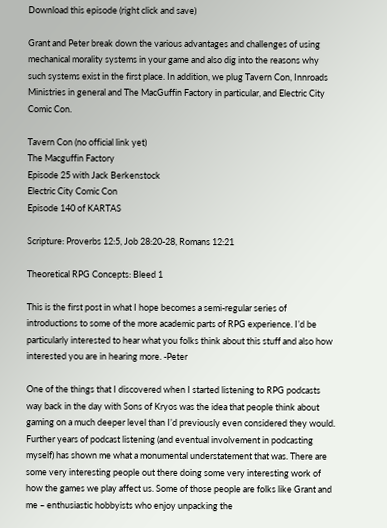Download this episode (right click and save)

Grant and Peter break down the various advantages and challenges of using mechanical morality systems in your game and also dig into the reasons why such systems exist in the first place. In addition, we plug Tavern Con, Innroads Ministries in general and The MacGuffin Factory in particular, and Electric City Comic Con.

Tavern Con (no official link yet)
The Macguffin Factory
Episode 25 with Jack Berkenstock
Electric City Comic Con
Episode 140 of KARTAS

Scripture: Proverbs 12:5, Job 28:20-28, Romans 12:21

Theoretical RPG Concepts: Bleed 1

This is the first post in what I hope becomes a semi-regular series of introductions to some of the more academic parts of RPG experience. I’d be particularly interested to hear what you folks think about this stuff and also how interested you are in hearing more. -Peter

One of the things that I discovered when I started listening to RPG podcasts way back in the day with Sons of Kryos was the idea that people think about gaming on a much deeper level than I’d previously even considered they would. Further years of podcast listening (and eventual involvement in podcasting myself) has shown me what a monumental understatement that was. There are some very interesting people out there doing some very interesting work of how the games we play affect us. Some of those people are folks like Grant and me – enthusiastic hobbyists who enjoy unpacking the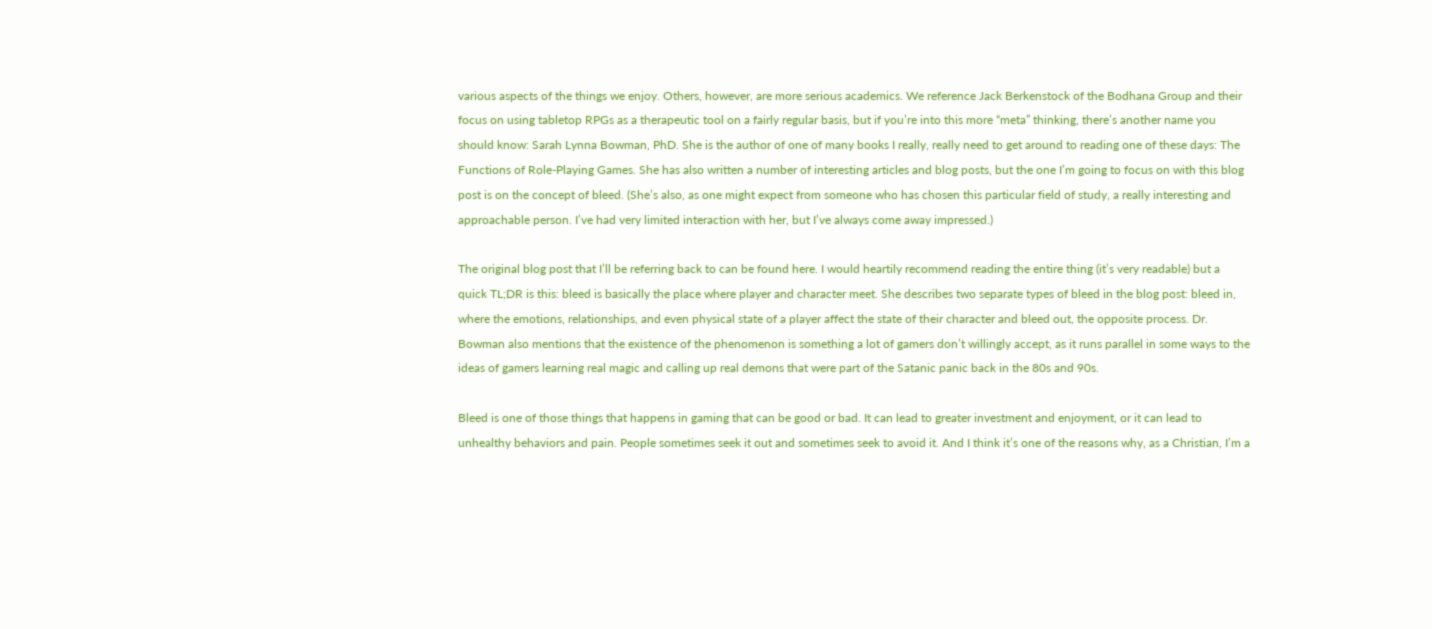various aspects of the things we enjoy. Others, however, are more serious academics. We reference Jack Berkenstock of the Bodhana Group and their focus on using tabletop RPGs as a therapeutic tool on a fairly regular basis, but if you’re into this more “meta” thinking, there’s another name you should know: Sarah Lynna Bowman, PhD. She is the author of one of many books I really, really need to get around to reading one of these days: The Functions of Role-Playing Games. She has also written a number of interesting articles and blog posts, but the one I’m going to focus on with this blog post is on the concept of bleed. (She’s also, as one might expect from someone who has chosen this particular field of study, a really interesting and approachable person. I’ve had very limited interaction with her, but I’ve always come away impressed.)

The original blog post that I’ll be referring back to can be found here. I would heartily recommend reading the entire thing (it’s very readable) but a quick TL;DR is this: bleed is basically the place where player and character meet. She describes two separate types of bleed in the blog post: bleed in, where the emotions, relationships, and even physical state of a player affect the state of their character and bleed out, the opposite process. Dr. Bowman also mentions that the existence of the phenomenon is something a lot of gamers don’t willingly accept, as it runs parallel in some ways to the ideas of gamers learning real magic and calling up real demons that were part of the Satanic panic back in the 80s and 90s.

Bleed is one of those things that happens in gaming that can be good or bad. It can lead to greater investment and enjoyment, or it can lead to unhealthy behaviors and pain. People sometimes seek it out and sometimes seek to avoid it. And I think it’s one of the reasons why, as a Christian, I’m a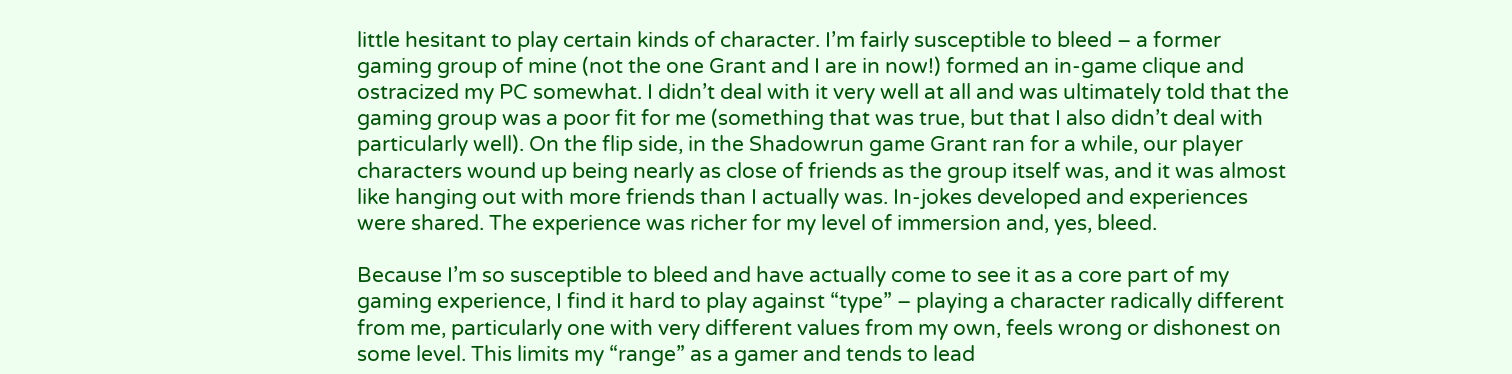little hesitant to play certain kinds of character. I’m fairly susceptible to bleed – a former gaming group of mine (not the one Grant and I are in now!) formed an in-game clique and ostracized my PC somewhat. I didn’t deal with it very well at all and was ultimately told that the gaming group was a poor fit for me (something that was true, but that I also didn’t deal with particularly well). On the flip side, in the Shadowrun game Grant ran for a while, our player characters wound up being nearly as close of friends as the group itself was, and it was almost like hanging out with more friends than I actually was. In-jokes developed and experiences were shared. The experience was richer for my level of immersion and, yes, bleed.

Because I’m so susceptible to bleed and have actually come to see it as a core part of my gaming experience, I find it hard to play against “type” – playing a character radically different from me, particularly one with very different values from my own, feels wrong or dishonest on some level. This limits my “range” as a gamer and tends to lead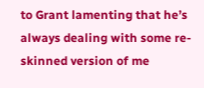to Grant lamenting that he’s always dealing with some re-skinned version of me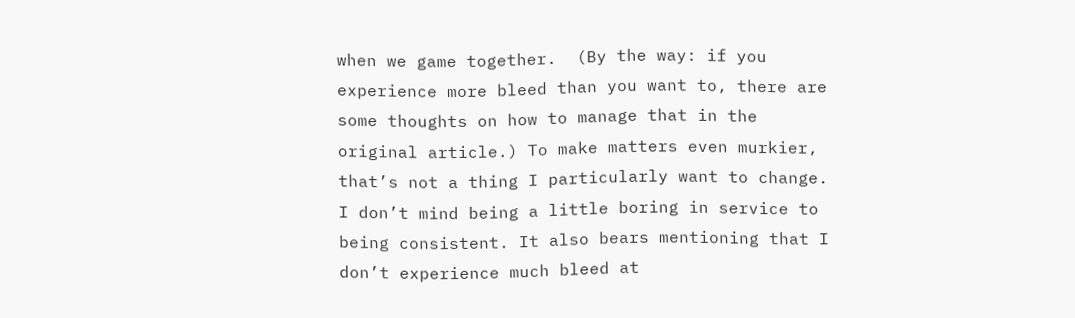when we game together.  (By the way: if you experience more bleed than you want to, there are some thoughts on how to manage that in the original article.) To make matters even murkier, that’s not a thing I particularly want to change. I don’t mind being a little boring in service to being consistent. It also bears mentioning that I don’t experience much bleed at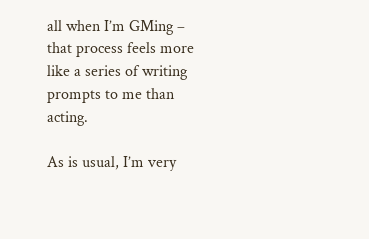all when I’m GMing – that process feels more like a series of writing prompts to me than acting.

As is usual, I’m very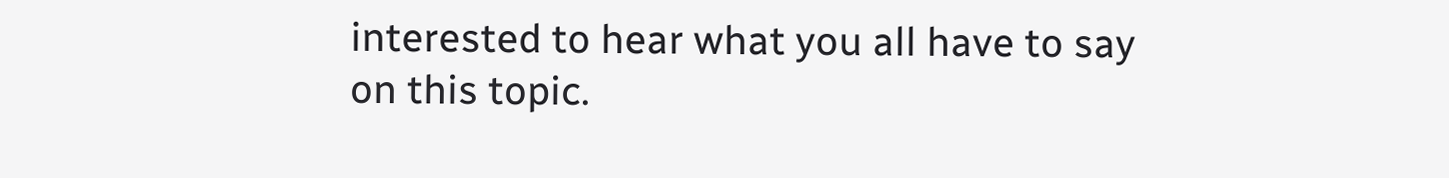interested to hear what you all have to say on this topic.